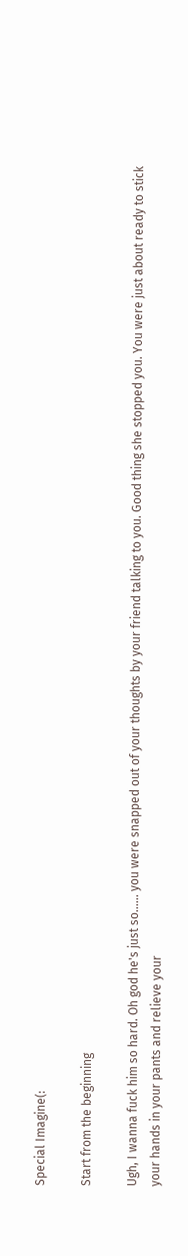Special Imagine(:

Start from the beginning

Ugh, I wanna fuck him so hard. Oh god he's just so...... you were snapped out of your thoughts by your friend talking to you. Good thing she stopped you. You were just about ready to stick your hands in your pants and relieve your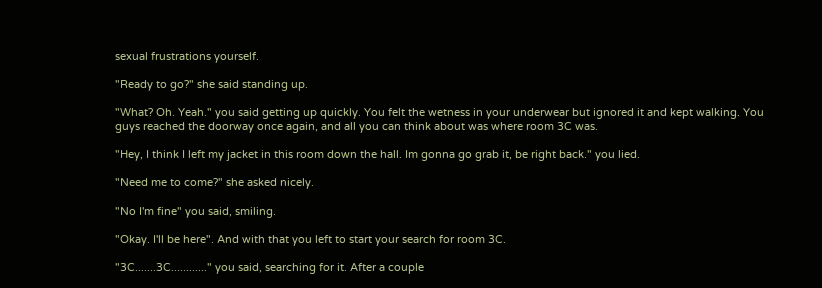sexual frustrations yourself.

"Ready to go?" she said standing up.

"What? Oh. Yeah." you said getting up quickly. You felt the wetness in your underwear but ignored it and kept walking. You guys reached the doorway once again, and all you can think about was where room 3C was.

"Hey, I think I left my jacket in this room down the hall. Im gonna go grab it, be right back." you lied.

"Need me to come?" she asked nicely.

"No I'm fine" you said, smiling.

"Okay. I'll be here". And with that you left to start your search for room 3C.

"3C.......3C............" you said, searching for it. After a couple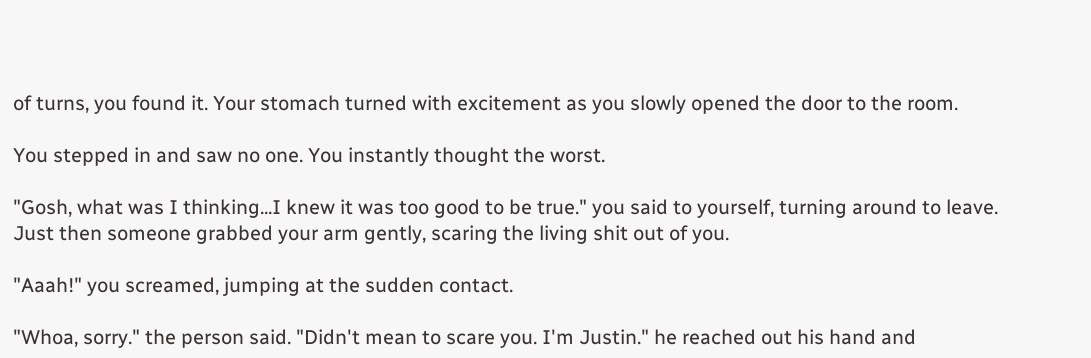of turns, you found it. Your stomach turned with excitement as you slowly opened the door to the room.

You stepped in and saw no one. You instantly thought the worst.

"Gosh, what was I thinking...I knew it was too good to be true." you said to yourself, turning around to leave.  Just then someone grabbed your arm gently, scaring the living shit out of you.

"Aaah!" you screamed, jumping at the sudden contact.

"Whoa, sorry." the person said. "Didn't mean to scare you. I'm Justin." he reached out his hand and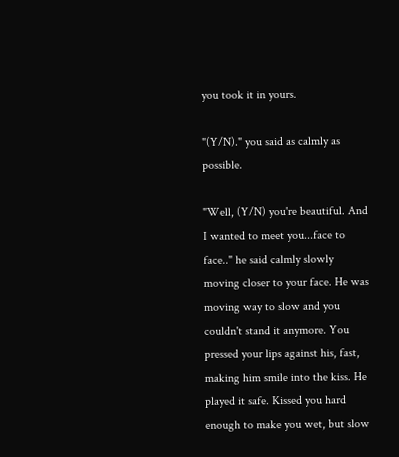you took it in yours.

"(Y/N)." you said as calmly as possible.

"Well, (Y/N) you're beautiful. And I wanted to meet you...face to face.." he said calmly slowly moving closer to your face. He was moving way to slow and you couldn't stand it anymore. You pressed your lips against his, fast, making him smile into the kiss. He played it safe. Kissed you hard enough to make you wet, but slow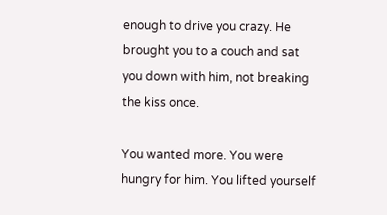enough to drive you crazy. He brought you to a couch and sat you down with him, not breaking the kiss once.

You wanted more. You were hungry for him. You lifted yourself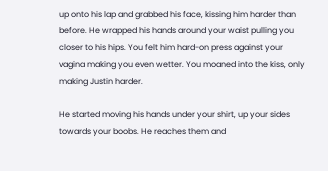up onto his lap and grabbed his face, kissing him harder than before. He wrapped his hands around your waist pulling you closer to his hips. You felt him hard-on press against your vagina making you even wetter. You moaned into the kiss, only making Justin harder.

He started moving his hands under your shirt, up your sides towards your boobs. He reaches them and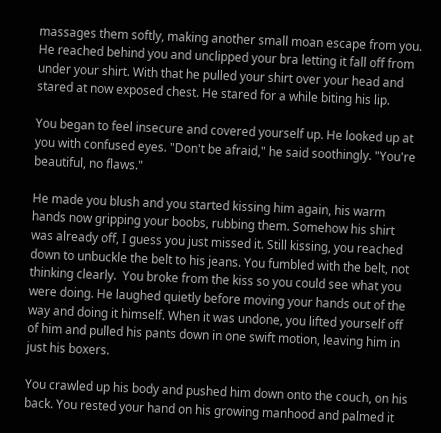massages them softly, making another small moan escape from you. He reached behind you and unclipped your bra letting it fall off from under your shirt. With that he pulled your shirt over your head and stared at now exposed chest. He stared for a while biting his lip.

You began to feel insecure and covered yourself up. He looked up at you with confused eyes. "Don't be afraid," he said soothingly. "You're beautiful, no flaws."

He made you blush and you started kissing him again, his warm hands now gripping your boobs, rubbing them. Somehow his shirt was already off, I guess you just missed it. Still kissing, you reached down to unbuckle the belt to his jeans. You fumbled with the belt, not thinking clearly.  You broke from the kiss so you could see what you were doing. He laughed quietly before moving your hands out of the way and doing it himself. When it was undone, you lifted yourself off of him and pulled his pants down in one swift motion, leaving him in just his boxers.

You crawled up his body and pushed him down onto the couch, on his back. You rested your hand on his growing manhood and palmed it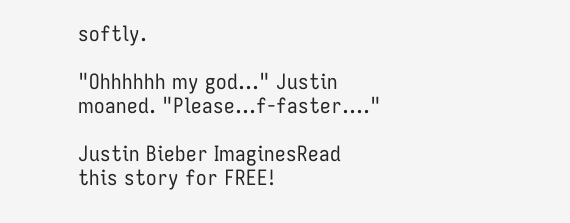softly.

"Ohhhhhh my god..." Justin moaned. "Please...f-faster...."

Justin Bieber ImaginesRead this story for FREE!